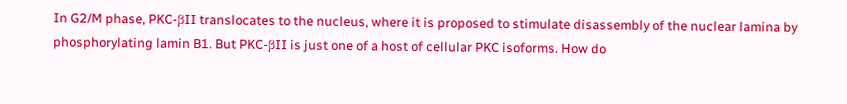In G2/M phase, PKC-βII translocates to the nucleus, where it is proposed to stimulate disassembly of the nuclear lamina by phosphorylating lamin B1. But PKC-βII is just one of a host of cellular PKC isoforms. How do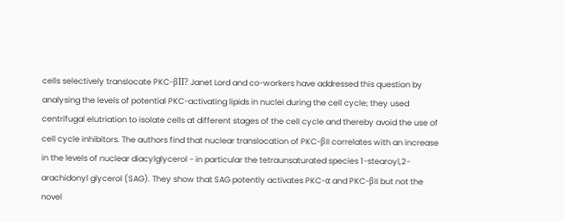cells selectively translocate PKC-βII? Janet Lord and co-workers have addressed this question by analysing the levels of potential PKC-activating lipids in nuclei during the cell cycle; they used centrifugal elutriation to isolate cells at different stages of the cell cycle and thereby avoid the use of cell cycle inhibitors. The authors find that nuclear translocation of PKC-βII correlates with an increase in the levels of nuclear diacylglycerol - in particular the tetraunsaturated species 1-stearoyl,2-arachidonyl glycerol (SAG). They show that SAG potently activates PKC-α and PKC-βII but not the novel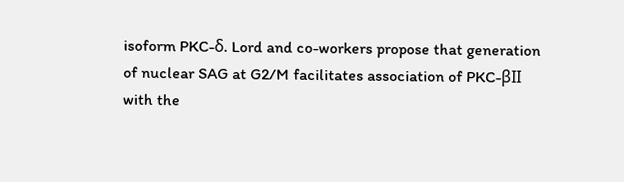isoform PKC-δ. Lord and co-workers propose that generation of nuclear SAG at G2/M facilitates association of PKC-βII with the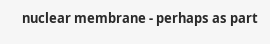nuclear membrane - perhaps as part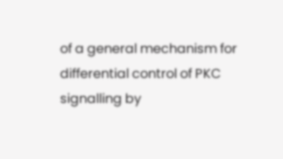of a general mechanism for differential control of PKC signalling by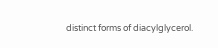distinct forms of diacylglycerol.